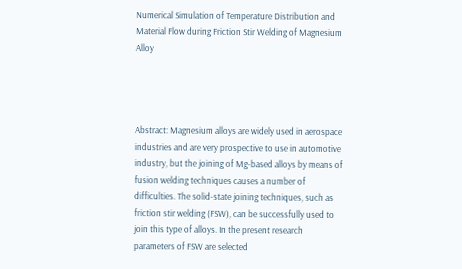Numerical Simulation of Temperature Distribution and Material Flow during Friction Stir Welding of Magnesium Alloy




Abstract: Magnesium alloys are widely used in aerospace industries and are very prospective to use in automotive industry, but the joining of Mg-based alloys by means of fusion welding techniques causes a number of difficulties. The solid-state joining techniques, such as friction stir welding (FSW), can be successfully used to join this type of alloys. In the present research parameters of FSW are selected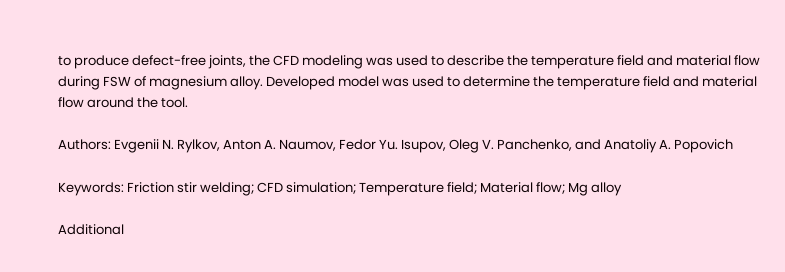to produce defect-free joints, the CFD modeling was used to describe the temperature field and material flow during FSW of magnesium alloy. Developed model was used to determine the temperature field and material flow around the tool.

Authors: Evgenii N. Rylkov, Anton A. Naumov, Fedor Yu. Isupov, Oleg V. Panchenko, and Anatoliy A. Popovich

Keywords: Friction stir welding; CFD simulation; Temperature field; Material flow; Mg alloy

Additional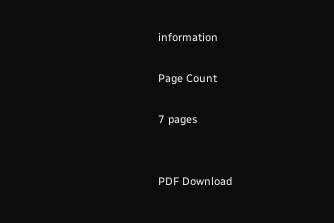information

Page Count

7 pages


PDF Download